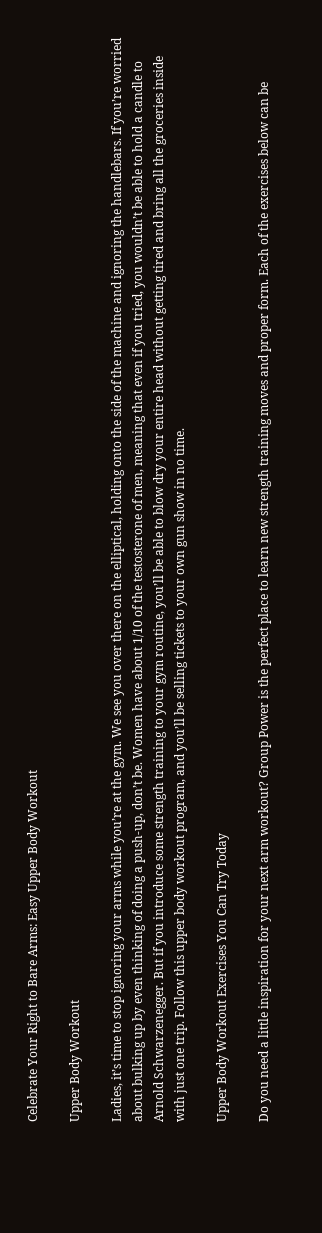Celebrate Your Right to Bare Arms: Easy Upper Body Workout

Upper Body Workout

Ladies, it’s time to stop ignoring your arms while you’re at the gym. We see you over there on the elliptical, holding onto the side of the machine and ignoring the handlebars. If you’re worried about bulking up by even thinking of doing a push-up, don’t be. Women have about 1/10 of the testosterone of men, meaning that even if you tried, you wouldn’t be able to hold a candle to Arnold Schwarzenegger. But if you introduce some strength training to your gym routine, you’ll be able to blow dry your entire head without getting tired and bring all the groceries inside with just one trip. Follow this upper body workout program, and you’ll be selling tickets to your own gun show in no time.

Upper Body Workout Exercises You Can Try Today

Do you need a little inspiration for your next arm workout? Group Power is the perfect place to learn new strength training moves and proper form. Each of the exercises below can be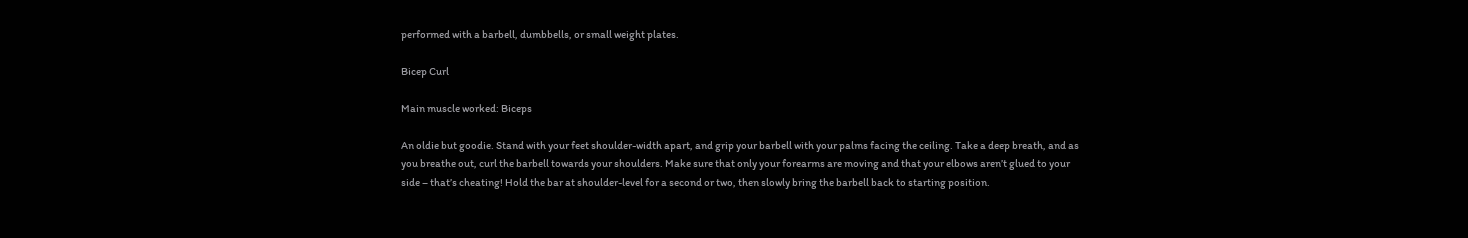performed with a barbell, dumbbells, or small weight plates.

Bicep Curl

Main muscle worked: Biceps

An oldie but goodie. Stand with your feet shoulder-width apart, and grip your barbell with your palms facing the ceiling. Take a deep breath, and as you breathe out, curl the barbell towards your shoulders. Make sure that only your forearms are moving and that your elbows aren’t glued to your side – that’s cheating! Hold the bar at shoulder-level for a second or two, then slowly bring the barbell back to starting position.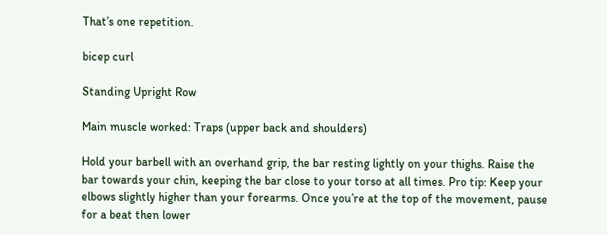That’s one repetition.

bicep curl

Standing Upright Row

Main muscle worked: Traps (upper back and shoulders)

Hold your barbell with an overhand grip, the bar resting lightly on your thighs. Raise the bar towards your chin, keeping the bar close to your torso at all times. Pro tip: Keep your elbows slightly higher than your forearms. Once you’re at the top of the movement, pause for a beat then lower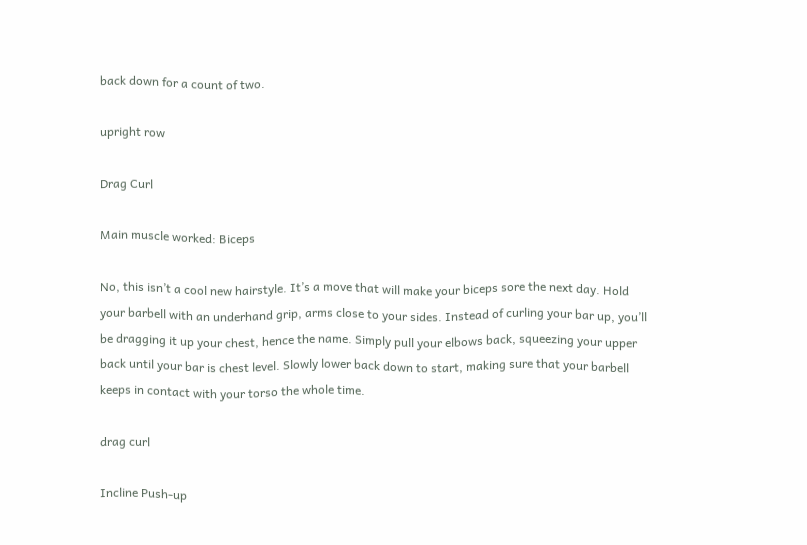back down for a count of two.

upright row

Drag Curl

Main muscle worked: Biceps

No, this isn’t a cool new hairstyle. It’s a move that will make your biceps sore the next day. Hold your barbell with an underhand grip, arms close to your sides. Instead of curling your bar up, you’ll be dragging it up your chest, hence the name. Simply pull your elbows back, squeezing your upper back until your bar is chest level. Slowly lower back down to start, making sure that your barbell keeps in contact with your torso the whole time.

drag curl

Incline Push-up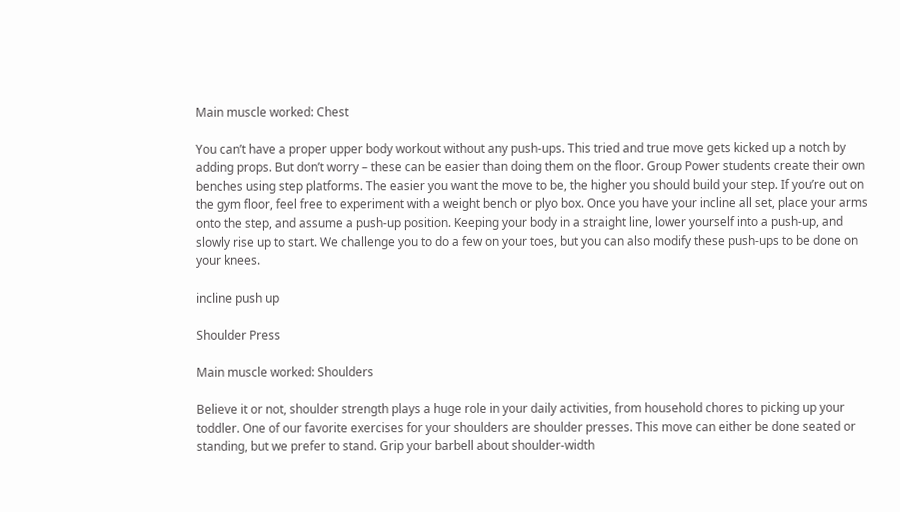Main muscle worked: Chest

You can’t have a proper upper body workout without any push-ups. This tried and true move gets kicked up a notch by adding props. But don’t worry – these can be easier than doing them on the floor. Group Power students create their own benches using step platforms. The easier you want the move to be, the higher you should build your step. If you’re out on the gym floor, feel free to experiment with a weight bench or plyo box. Once you have your incline all set, place your arms onto the step, and assume a push-up position. Keeping your body in a straight line, lower yourself into a push-up, and slowly rise up to start. We challenge you to do a few on your toes, but you can also modify these push-ups to be done on your knees.

incline push up

Shoulder Press

Main muscle worked: Shoulders

Believe it or not, shoulder strength plays a huge role in your daily activities, from household chores to picking up your toddler. One of our favorite exercises for your shoulders are shoulder presses. This move can either be done seated or standing, but we prefer to stand. Grip your barbell about shoulder-width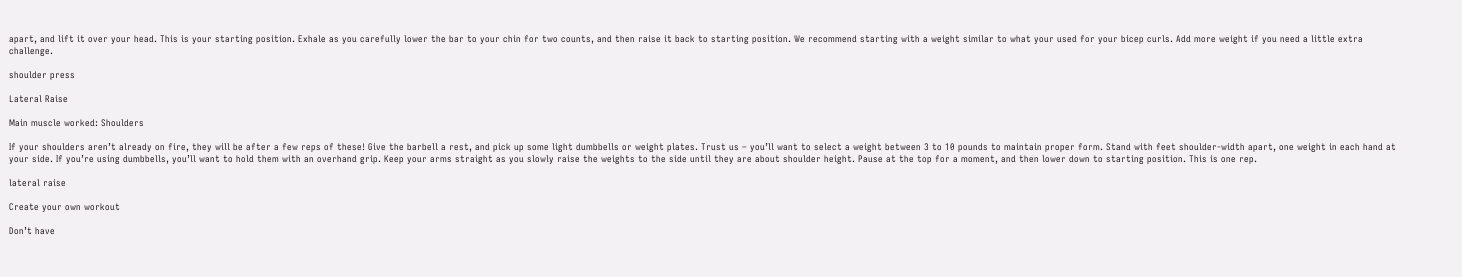apart, and lift it over your head. This is your starting position. Exhale as you carefully lower the bar to your chin for two counts, and then raise it back to starting position. We recommend starting with a weight similar to what your used for your bicep curls. Add more weight if you need a little extra challenge.

shoulder press

Lateral Raise

Main muscle worked: Shoulders

If your shoulders aren’t already on fire, they will be after a few reps of these! Give the barbell a rest, and pick up some light dumbbells or weight plates. Trust us – you’ll want to select a weight between 3 to 10 pounds to maintain proper form. Stand with feet shoulder-width apart, one weight in each hand at your side. If you’re using dumbbells, you’ll want to hold them with an overhand grip. Keep your arms straight as you slowly raise the weights to the side until they are about shoulder height. Pause at the top for a moment, and then lower down to starting position. This is one rep.

lateral raise

Create your own workout

Don’t have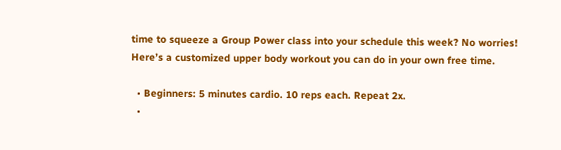time to squeeze a Group Power class into your schedule this week? No worries! Here’s a customized upper body workout you can do in your own free time.

  • Beginners: 5 minutes cardio. 10 reps each. Repeat 2x.
  •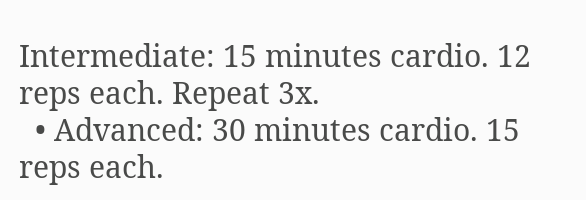Intermediate: 15 minutes cardio. 12 reps each. Repeat 3x.
  • Advanced: 30 minutes cardio. 15 reps each.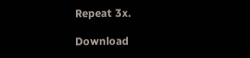Repeat 3x.

Download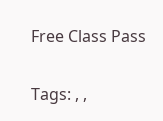Free Class Pass

Tags: , ,